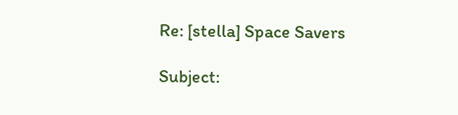Re: [stella] Space Savers

Subject: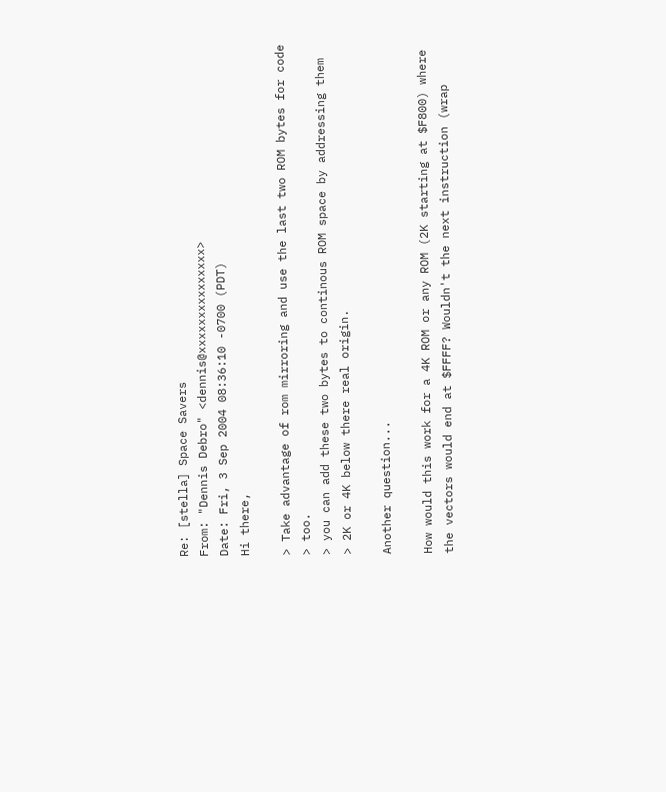Re: [stella] Space Savers
From: "Dennis Debro" <dennis@xxxxxxxxxxxxxxx>
Date: Fri, 3 Sep 2004 08:36:10 -0700 (PDT)
Hi there,

> Take advantage of rom mirroring and use the last two ROM bytes for code
> too.
> you can add these two bytes to continous ROM space by addressing them
> 2K or 4K below there real origin.

Another question...

How would this work for a 4K ROM or any ROM (2K starting at $F800) where
the vectors would end at $FFFF? Wouldn't the next instruction (wrap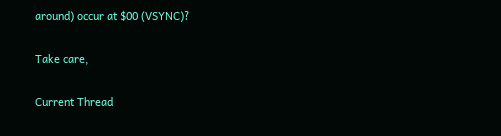around) occur at $00 (VSYNC)?

Take care,

Current Thread